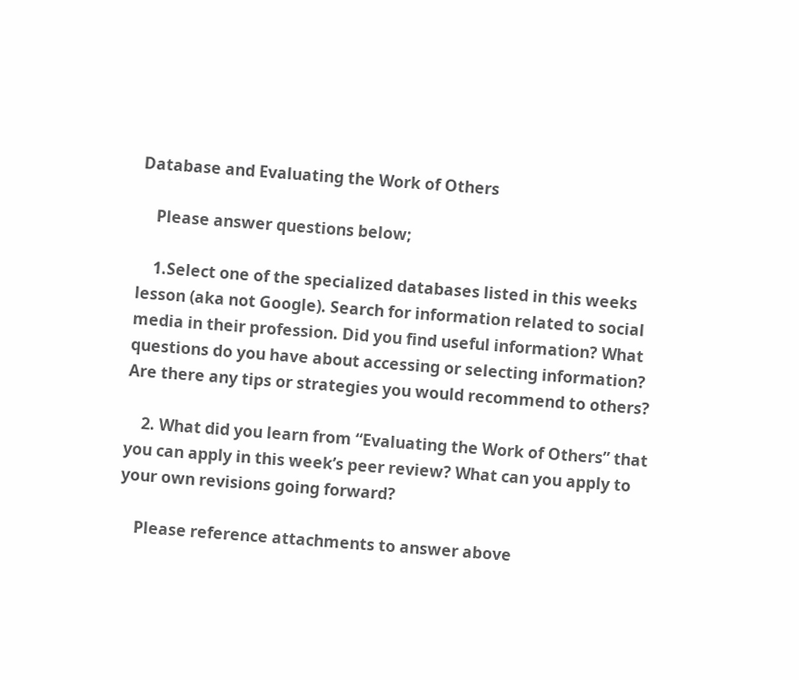Database and Evaluating the Work of Others

    Please answer questions below;

    1.Select one of the specialized databases listed in this weeks lesson (aka not Google). Search for information related to social media in their profession. Did you find useful information? What questions do you have about accessing or selecting information? Are there any tips or strategies you would recommend to others?

    2. What did you learn from “Evaluating the Work of Others” that you can apply in this week’s peer review? What can you apply to your own revisions going forward?

    Please reference attachments to answer above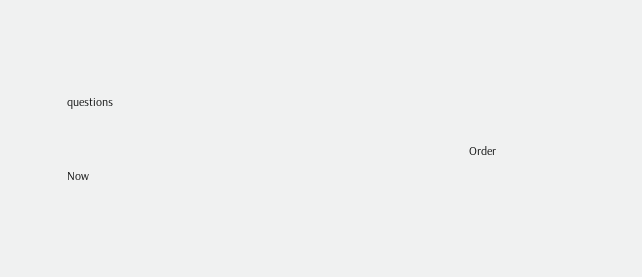questions

                                                                                                                                      Order Now